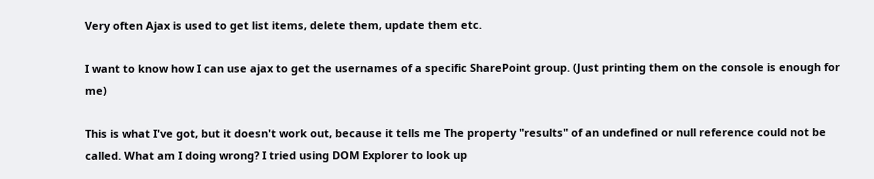Very often Ajax is used to get list items, delete them, update them etc.

I want to know how I can use ajax to get the usernames of a specific SharePoint group. (Just printing them on the console is enough for me)

This is what I've got, but it doesn't work out, because it tells me The property "results" of an undefined or null reference could not be called. What am I doing wrong? I tried using DOM Explorer to look up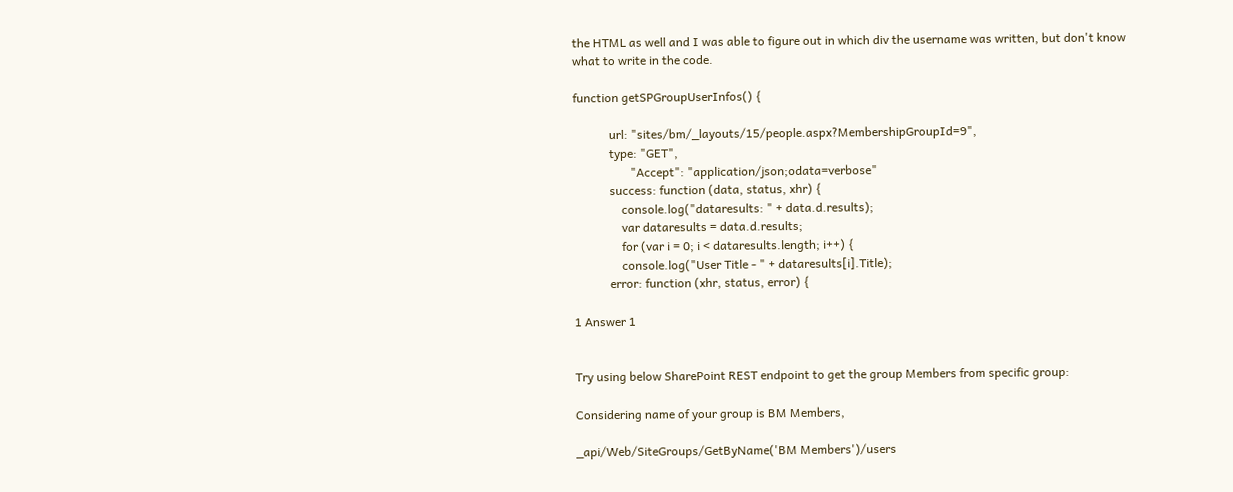the HTML as well and I was able to figure out in which div the username was written, but don't know what to write in the code.

function getSPGroupUserInfos() {

            url: "sites/bm/_layouts/15/people.aspx?MembershipGroupId=9",
            type: "GET",
                   "Accept": "application/json;odata=verbose"
            success: function (data, status, xhr) {
                console.log("dataresults: " + data.d.results);
                var dataresults = data.d.results;
                for (var i = 0; i < dataresults.length; i++) {
                console.log("User Title - " + dataresults[i].Title);
            error: function (xhr, status, error) {

1 Answer 1


Try using below SharePoint REST endpoint to get the group Members from specific group:

Considering name of your group is BM Members,

_api/Web/SiteGroups/GetByName('BM Members')/users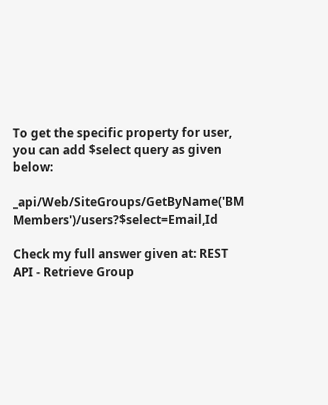To get the specific property for user, you can add $select query as given below:

_api/Web/SiteGroups/GetByName('BM Members')/users?$select=Email,Id

Check my full answer given at: REST API - Retrieve Group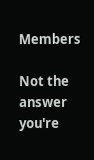Members

Not the answer you're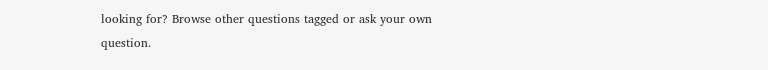looking for? Browse other questions tagged or ask your own question.